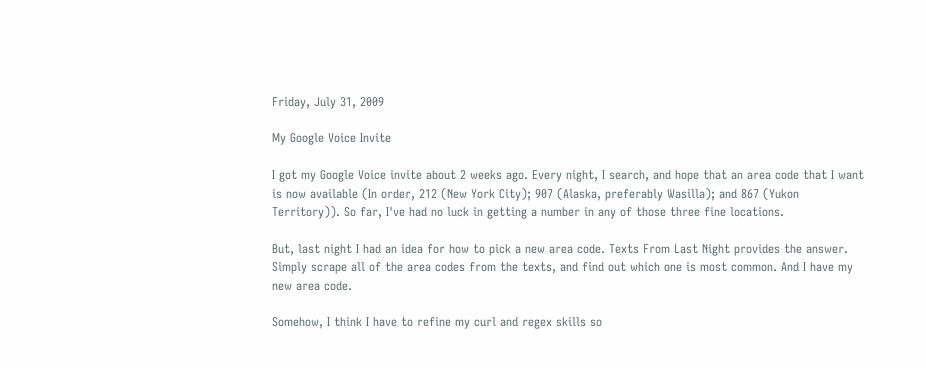Friday, July 31, 2009

My Google Voice Invite

I got my Google Voice invite about 2 weeks ago. Every night, I search, and hope that an area code that I want is now available (In order, 212 (New York City); 907 (Alaska, preferably Wasilla); and 867 (Yukon Territory)). So far, I've had no luck in getting a number in any of those three fine locations.

But, last night I had an idea for how to pick a new area code. Texts From Last Night provides the answer. Simply scrape all of the area codes from the texts, and find out which one is most common. And I have my new area code.

Somehow, I think I have to refine my curl and regex skills so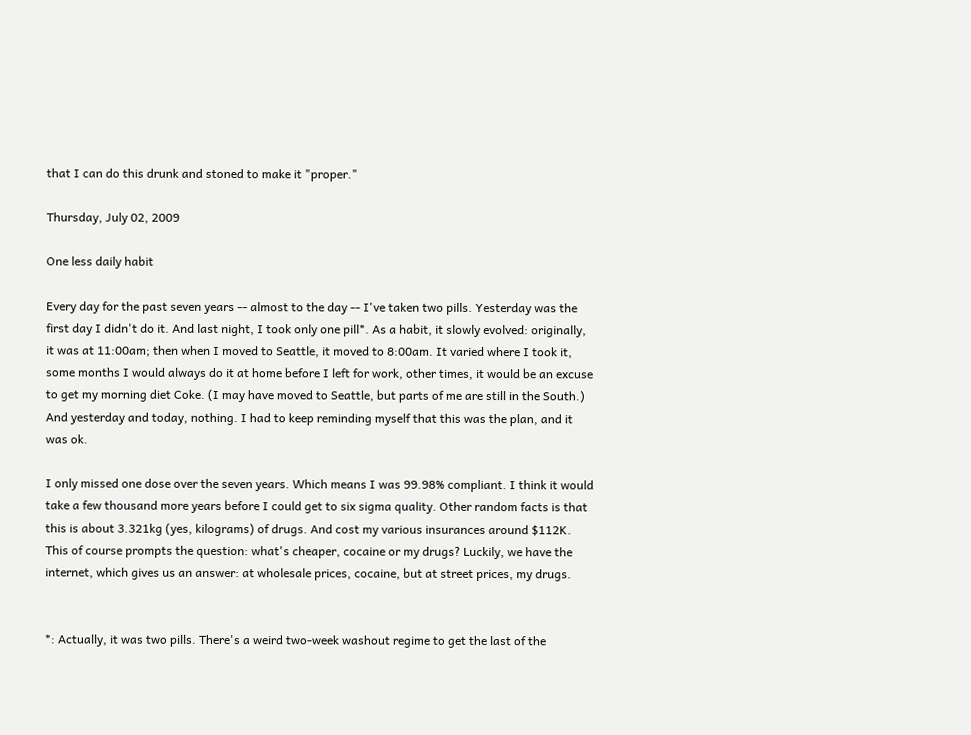that I can do this drunk and stoned to make it "proper."

Thursday, July 02, 2009

One less daily habit

Every day for the past seven years -- almost to the day -- I've taken two pills. Yesterday was the first day I didn't do it. And last night, I took only one pill*. As a habit, it slowly evolved: originally, it was at 11:00am; then when I moved to Seattle, it moved to 8:00am. It varied where I took it, some months I would always do it at home before I left for work, other times, it would be an excuse to get my morning diet Coke. (I may have moved to Seattle, but parts of me are still in the South.) And yesterday and today, nothing. I had to keep reminding myself that this was the plan, and it was ok.

I only missed one dose over the seven years. Which means I was 99.98% compliant. I think it would take a few thousand more years before I could get to six sigma quality. Other random facts is that this is about 3.321kg (yes, kilograms) of drugs. And cost my various insurances around $112K. This of course prompts the question: what's cheaper, cocaine or my drugs? Luckily, we have the internet, which gives us an answer: at wholesale prices, cocaine, but at street prices, my drugs.


*: Actually, it was two pills. There's a weird two-week washout regime to get the last of the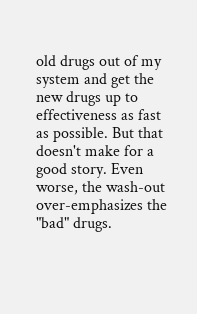old drugs out of my system and get the new drugs up to effectiveness as fast as possible. But that doesn't make for a good story. Even worse, the wash-out over-emphasizes the "bad" drugs.